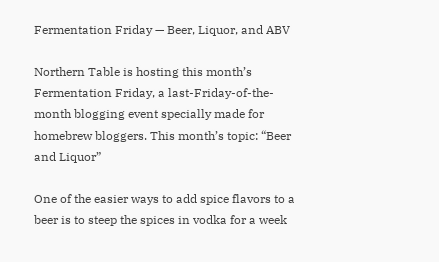Fermentation Friday — Beer, Liquor, and ABV

Northern Table is hosting this month’s Fermentation Friday, a last-Friday-of-the-month blogging event specially made for homebrew bloggers. This month’s topic: “Beer and Liquor”

One of the easier ways to add spice flavors to a beer is to steep the spices in vodka for a week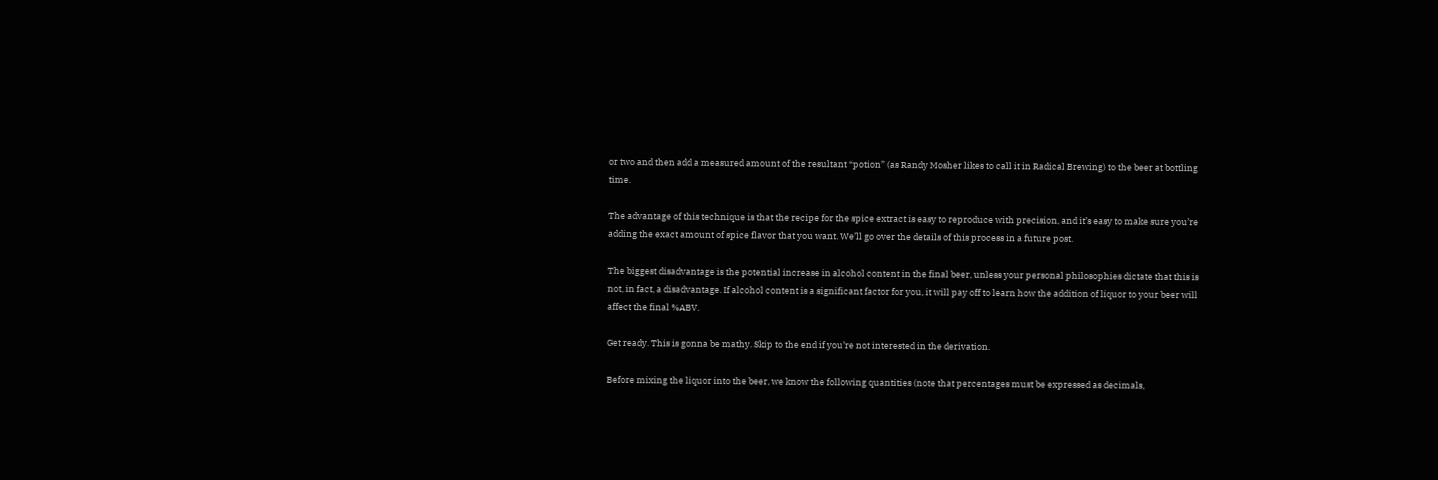or two and then add a measured amount of the resultant “potion” (as Randy Mosher likes to call it in Radical Brewing) to the beer at bottling time.

The advantage of this technique is that the recipe for the spice extract is easy to reproduce with precision, and it’s easy to make sure you’re adding the exact amount of spice flavor that you want. We’ll go over the details of this process in a future post.

The biggest disadvantage is the potential increase in alcohol content in the final beer, unless your personal philosophies dictate that this is not, in fact, a disadvantage. If alcohol content is a significant factor for you, it will pay off to learn how the addition of liquor to your beer will affect the final %ABV.

Get ready. This is gonna be mathy. Skip to the end if you’re not interested in the derivation.

Before mixing the liquor into the beer, we know the following quantities (note that percentages must be expressed as decimals,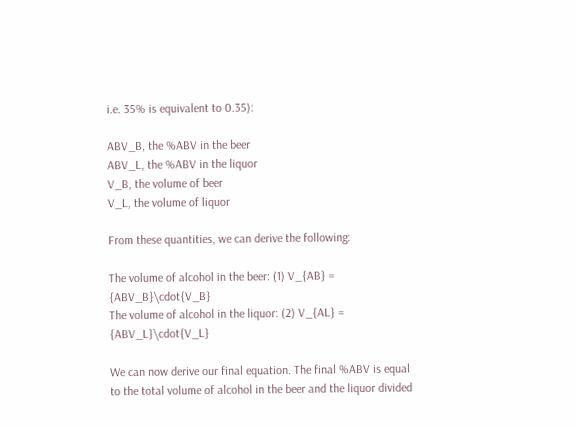i.e. 35% is equivalent to 0.35):

ABV_B, the %ABV in the beer
ABV_L, the %ABV in the liquor
V_B, the volume of beer
V_L, the volume of liquor

From these quantities, we can derive the following:

The volume of alcohol in the beer: (1) V_{AB} = {ABV_B}\cdot{V_B}
The volume of alcohol in the liquor: (2) V_{AL} = {ABV_L}\cdot{V_L}

We can now derive our final equation. The final %ABV is equal to the total volume of alcohol in the beer and the liquor divided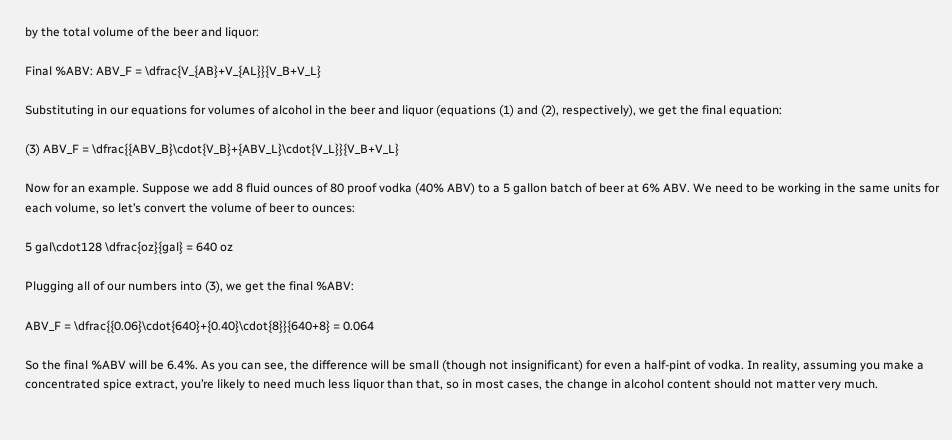by the total volume of the beer and liquor:

Final %ABV: ABV_F = \dfrac{V_{AB}+V_{AL}}{V_B+V_L}

Substituting in our equations for volumes of alcohol in the beer and liquor (equations (1) and (2), respectively), we get the final equation:

(3) ABV_F = \dfrac{{ABV_B}\cdot{V_B}+{ABV_L}\cdot{V_L}}{V_B+V_L}

Now for an example. Suppose we add 8 fluid ounces of 80 proof vodka (40% ABV) to a 5 gallon batch of beer at 6% ABV. We need to be working in the same units for each volume, so let’s convert the volume of beer to ounces:

5 gal\cdot128 \dfrac{oz}{gal} = 640 oz

Plugging all of our numbers into (3), we get the final %ABV:

ABV_F = \dfrac{{0.06}\cdot{640}+{0.40}\cdot{8}}{640+8} = 0.064

So the final %ABV will be 6.4%. As you can see, the difference will be small (though not insignificant) for even a half-pint of vodka. In reality, assuming you make a concentrated spice extract, you’re likely to need much less liquor than that, so in most cases, the change in alcohol content should not matter very much.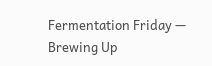Fermentation Friday — Brewing Up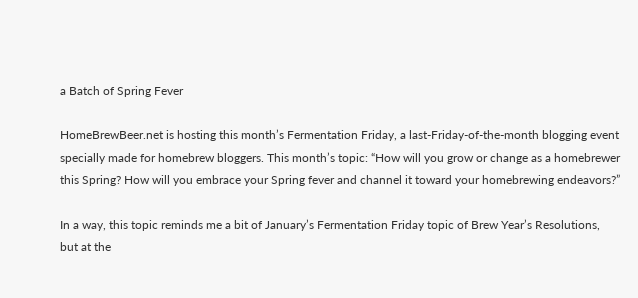a Batch of Spring Fever

HomeBrewBeer.net is hosting this month’s Fermentation Friday, a last-Friday-of-the-month blogging event specially made for homebrew bloggers. This month’s topic: “How will you grow or change as a homebrewer this Spring? How will you embrace your Spring fever and channel it toward your homebrewing endeavors?”

In a way, this topic reminds me a bit of January’s Fermentation Friday topic of Brew Year’s Resolutions, but at the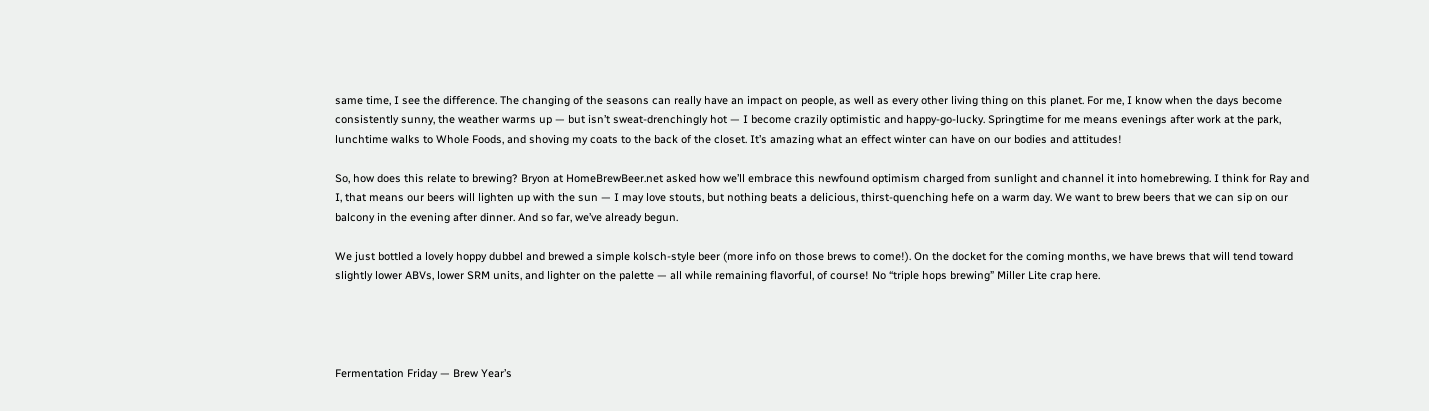same time, I see the difference. The changing of the seasons can really have an impact on people, as well as every other living thing on this planet. For me, I know when the days become consistently sunny, the weather warms up — but isn’t sweat-drenchingly hot — I become crazily optimistic and happy-go-lucky. Springtime for me means evenings after work at the park, lunchtime walks to Whole Foods, and shoving my coats to the back of the closet. It’s amazing what an effect winter can have on our bodies and attitudes!

So, how does this relate to brewing? Bryon at HomeBrewBeer.net asked how we’ll embrace this newfound optimism charged from sunlight and channel it into homebrewing. I think for Ray and I, that means our beers will lighten up with the sun — I may love stouts, but nothing beats a delicious, thirst-quenching hefe on a warm day. We want to brew beers that we can sip on our balcony in the evening after dinner. And so far, we’ve already begun.

We just bottled a lovely hoppy dubbel and brewed a simple kolsch-style beer (more info on those brews to come!). On the docket for the coming months, we have brews that will tend toward slightly lower ABVs, lower SRM units, and lighter on the palette — all while remaining flavorful, of course! No “triple hops brewing” Miller Lite crap here.




Fermentation Friday — Brew Year’s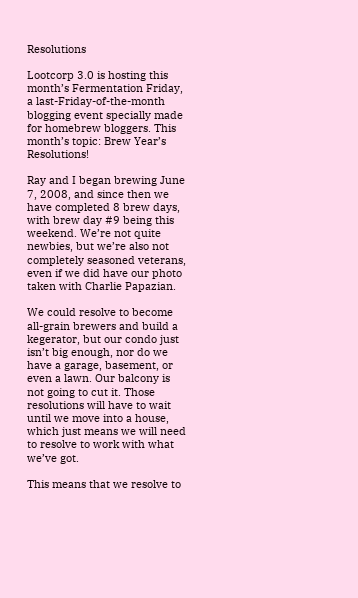Resolutions

Lootcorp 3.0 is hosting this month’s Fermentation Friday, a last-Friday-of-the-month blogging event specially made for homebrew bloggers. This month’s topic: Brew Year’s Resolutions!

Ray and I began brewing June 7, 2008, and since then we have completed 8 brew days, with brew day #9 being this weekend. We’re not quite newbies, but we’re also not completely seasoned veterans, even if we did have our photo taken with Charlie Papazian.

We could resolve to become all-grain brewers and build a kegerator, but our condo just isn’t big enough, nor do we have a garage, basement, or even a lawn. Our balcony is not going to cut it. Those resolutions will have to wait until we move into a house, which just means we will need to resolve to work with what we’ve got.

This means that we resolve to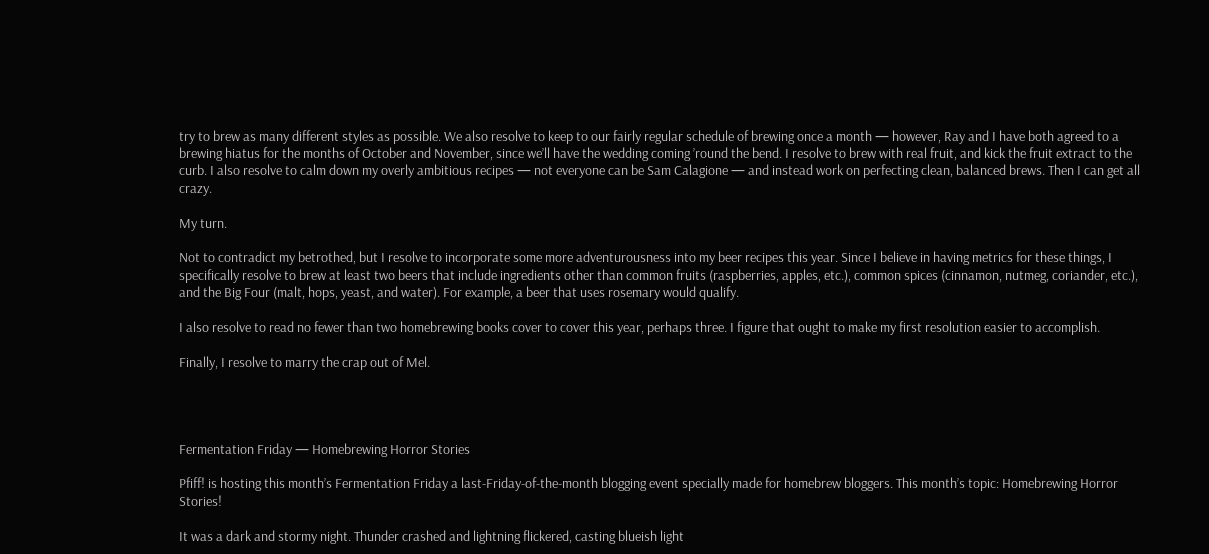try to brew as many different styles as possible. We also resolve to keep to our fairly regular schedule of brewing once a month — however, Ray and I have both agreed to a brewing hiatus for the months of October and November, since we’ll have the wedding coming ’round the bend. I resolve to brew with real fruit, and kick the fruit extract to the curb. I also resolve to calm down my overly ambitious recipes — not everyone can be Sam Calagione — and instead work on perfecting clean, balanced brews. Then I can get all crazy.

My turn.

Not to contradict my betrothed, but I resolve to incorporate some more adventurousness into my beer recipes this year. Since I believe in having metrics for these things, I specifically resolve to brew at least two beers that include ingredients other than common fruits (raspberries, apples, etc.), common spices (cinnamon, nutmeg, coriander, etc.), and the Big Four (malt, hops, yeast, and water). For example, a beer that uses rosemary would qualify.

I also resolve to read no fewer than two homebrewing books cover to cover this year, perhaps three. I figure that ought to make my first resolution easier to accomplish.

Finally, I resolve to marry the crap out of Mel.




Fermentation Friday — Homebrewing Horror Stories

Pfiff! is hosting this month’s Fermentation Friday a last-Friday-of-the-month blogging event specially made for homebrew bloggers. This month’s topic: Homebrewing Horror Stories!

It was a dark and stormy night. Thunder crashed and lightning flickered, casting blueish light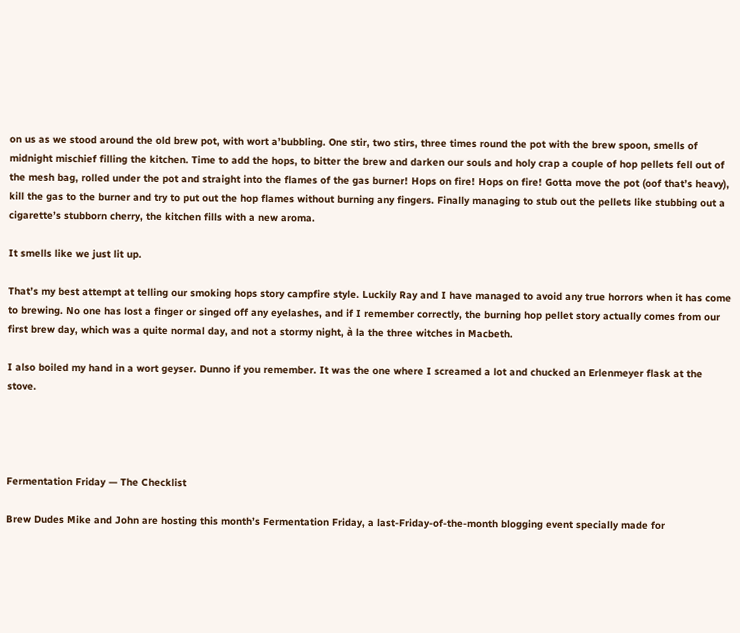on us as we stood around the old brew pot, with wort a’bubbling. One stir, two stirs, three times round the pot with the brew spoon, smells of midnight mischief filling the kitchen. Time to add the hops, to bitter the brew and darken our souls and holy crap a couple of hop pellets fell out of the mesh bag, rolled under the pot and straight into the flames of the gas burner! Hops on fire! Hops on fire! Gotta move the pot (oof that’s heavy), kill the gas to the burner and try to put out the hop flames without burning any fingers. Finally managing to stub out the pellets like stubbing out a cigarette’s stubborn cherry, the kitchen fills with a new aroma.

It smells like we just lit up.

That’s my best attempt at telling our smoking hops story campfire style. Luckily Ray and I have managed to avoid any true horrors when it has come to brewing. No one has lost a finger or singed off any eyelashes, and if I remember correctly, the burning hop pellet story actually comes from our first brew day, which was a quite normal day, and not a stormy night, à la the three witches in Macbeth.

I also boiled my hand in a wort geyser. Dunno if you remember. It was the one where I screamed a lot and chucked an Erlenmeyer flask at the stove.




Fermentation Friday — The Checklist

Brew Dudes Mike and John are hosting this month’s Fermentation Friday, a last-Friday-of-the-month blogging event specially made for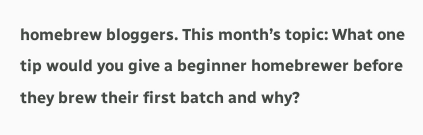homebrew bloggers. This month’s topic: What one tip would you give a beginner homebrewer before they brew their first batch and why?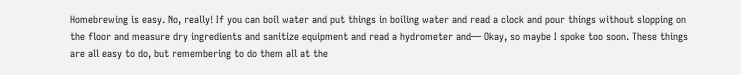Homebrewing is easy. No, really! If you can boil water and put things in boiling water and read a clock and pour things without slopping on the floor and measure dry ingredients and sanitize equipment and read a hydrometer and— Okay, so maybe I spoke too soon. These things are all easy to do, but remembering to do them all at the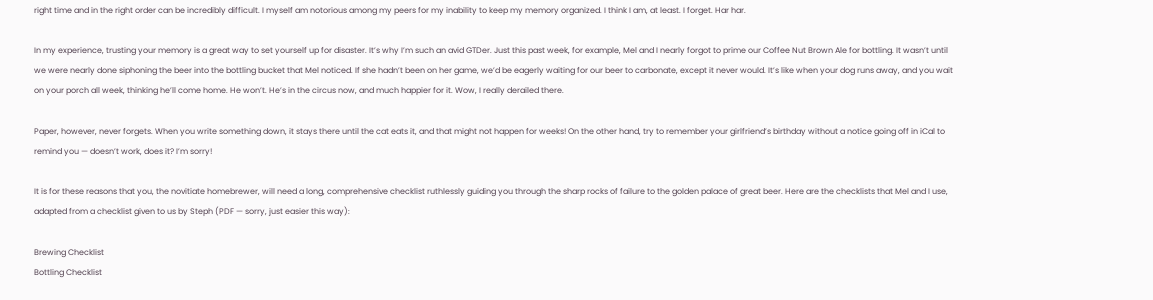right time and in the right order can be incredibly difficult. I myself am notorious among my peers for my inability to keep my memory organized. I think I am, at least. I forget. Har har.

In my experience, trusting your memory is a great way to set yourself up for disaster. It’s why I’m such an avid GTDer. Just this past week, for example, Mel and I nearly forgot to prime our Coffee Nut Brown Ale for bottling. It wasn’t until we were nearly done siphoning the beer into the bottling bucket that Mel noticed. If she hadn’t been on her game, we’d be eagerly waiting for our beer to carbonate, except it never would. It’s like when your dog runs away, and you wait on your porch all week, thinking he’ll come home. He won’t. He’s in the circus now, and much happier for it. Wow, I really derailed there.

Paper, however, never forgets. When you write something down, it stays there until the cat eats it, and that might not happen for weeks! On the other hand, try to remember your girlfriend’s birthday without a notice going off in iCal to remind you — doesn’t work, does it? I’m sorry!

It is for these reasons that you, the novitiate homebrewer, will need a long, comprehensive checklist ruthlessly guiding you through the sharp rocks of failure to the golden palace of great beer. Here are the checklists that Mel and I use, adapted from a checklist given to us by Steph (PDF — sorry, just easier this way):

Brewing Checklist
Bottling Checklist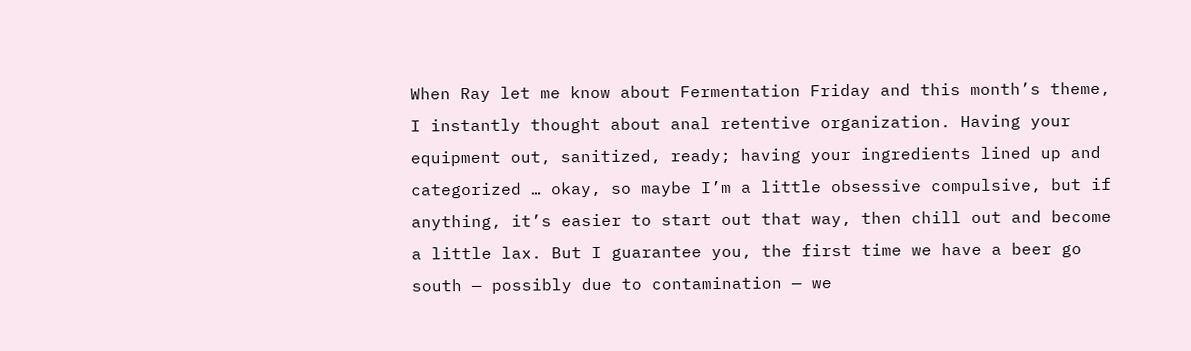When Ray let me know about Fermentation Friday and this month’s theme, I instantly thought about anal retentive organization. Having your equipment out, sanitized, ready; having your ingredients lined up and categorized … okay, so maybe I’m a little obsessive compulsive, but if anything, it’s easier to start out that way, then chill out and become a little lax. But I guarantee you, the first time we have a beer go south — possibly due to contamination — we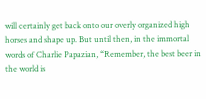will certainly get back onto our overly organized high horses and shape up. But until then, in the immortal words of Charlie Papazian, “Remember, the best beer in the world is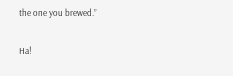the one you brewed.”

Ha!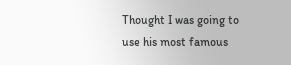Thought I was going to use his most famous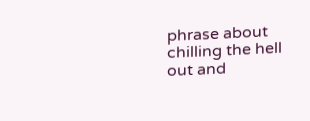phrase about chilling the hell out and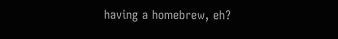having a homebrew, eh?